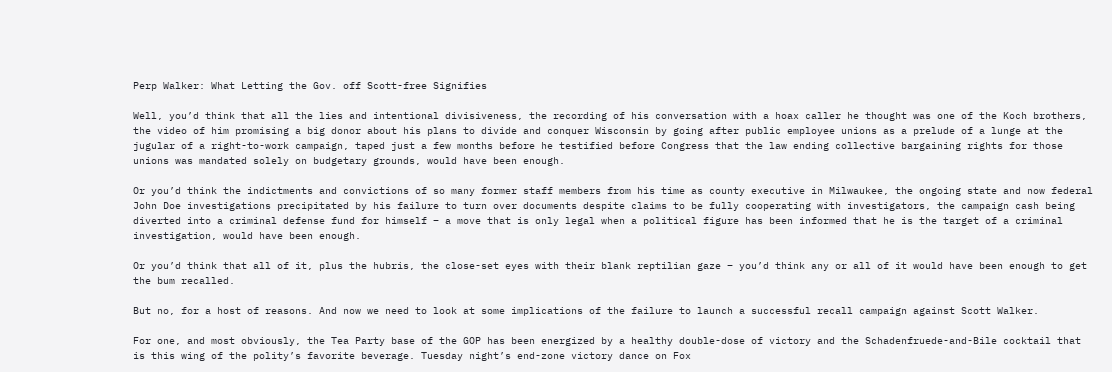Perp Walker: What Letting the Gov. off Scott-free Signifies

Well, you’d think that all the lies and intentional divisiveness, the recording of his conversation with a hoax caller he thought was one of the Koch brothers, the video of him promising a big donor about his plans to divide and conquer Wisconsin by going after public employee unions as a prelude of a lunge at the jugular of a right-to-work campaign, taped just a few months before he testified before Congress that the law ending collective bargaining rights for those unions was mandated solely on budgetary grounds, would have been enough.

Or you’d think the indictments and convictions of so many former staff members from his time as county executive in Milwaukee, the ongoing state and now federal John Doe investigations precipitated by his failure to turn over documents despite claims to be fully cooperating with investigators, the campaign cash being diverted into a criminal defense fund for himself – a move that is only legal when a political figure has been informed that he is the target of a criminal investigation, would have been enough.

Or you’d think that all of it, plus the hubris, the close-set eyes with their blank reptilian gaze – you’d think any or all of it would have been enough to get the bum recalled.

But no, for a host of reasons. And now we need to look at some implications of the failure to launch a successful recall campaign against Scott Walker.

For one, and most obviously, the Tea Party base of the GOP has been energized by a healthy double-dose of victory and the Schadenfruede-and-Bile cocktail that is this wing of the polity’s favorite beverage. Tuesday night’s end-zone victory dance on Fox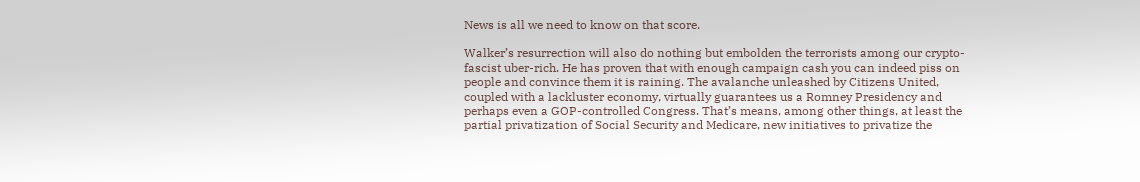News is all we need to know on that score.

Walker’s resurrection will also do nothing but embolden the terrorists among our crypto-fascist uber-rich. He has proven that with enough campaign cash you can indeed piss on people and convince them it is raining. The avalanche unleashed by Citizens United, coupled with a lackluster economy, virtually guarantees us a Romney Presidency and perhaps even a GOP-controlled Congress. That’s means, among other things, at least the partial privatization of Social Security and Medicare, new initiatives to privatize the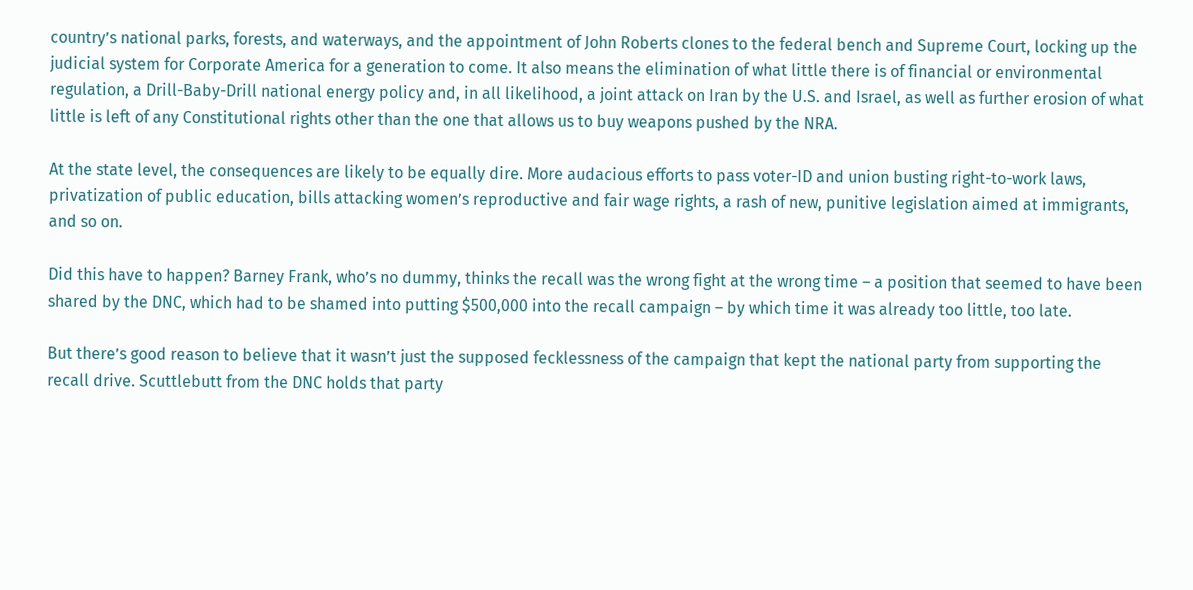country’s national parks, forests, and waterways, and the appointment of John Roberts clones to the federal bench and Supreme Court, locking up the judicial system for Corporate America for a generation to come. It also means the elimination of what little there is of financial or environmental regulation, a Drill-Baby-Drill national energy policy and, in all likelihood, a joint attack on Iran by the U.S. and Israel, as well as further erosion of what little is left of any Constitutional rights other than the one that allows us to buy weapons pushed by the NRA.

At the state level, the consequences are likely to be equally dire. More audacious efforts to pass voter-ID and union busting right-to-work laws, privatization of public education, bills attacking women’s reproductive and fair wage rights, a rash of new, punitive legislation aimed at immigrants, and so on.

Did this have to happen? Barney Frank, who’s no dummy, thinks the recall was the wrong fight at the wrong time – a position that seemed to have been shared by the DNC, which had to be shamed into putting $500,000 into the recall campaign – by which time it was already too little, too late.

But there’s good reason to believe that it wasn’t just the supposed fecklessness of the campaign that kept the national party from supporting the recall drive. Scuttlebutt from the DNC holds that party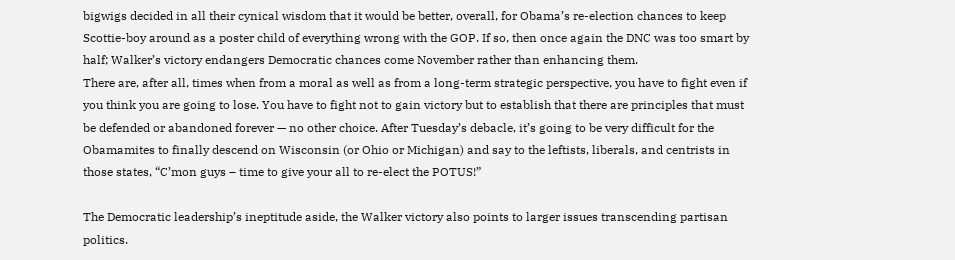bigwigs decided in all their cynical wisdom that it would be better, overall, for Obama’s re-election chances to keep Scottie-boy around as a poster child of everything wrong with the GOP. If so, then once again the DNC was too smart by half; Walker’s victory endangers Democratic chances come November rather than enhancing them.
There are, after all, times when from a moral as well as from a long-term strategic perspective, you have to fight even if you think you are going to lose. You have to fight not to gain victory but to establish that there are principles that must be defended or abandoned forever — no other choice. After Tuesday’s debacle, it’s going to be very difficult for the Obamamites to finally descend on Wisconsin (or Ohio or Michigan) and say to the leftists, liberals, and centrists in those states, “C’mon guys – time to give your all to re-elect the POTUS!”

The Democratic leadership’s ineptitude aside, the Walker victory also points to larger issues transcending partisan politics.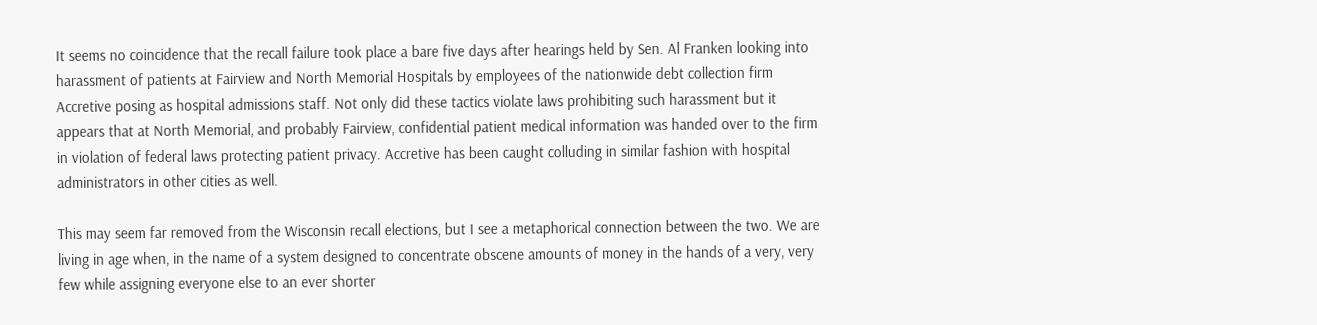It seems no coincidence that the recall failure took place a bare five days after hearings held by Sen. Al Franken looking into harassment of patients at Fairview and North Memorial Hospitals by employees of the nationwide debt collection firm Accretive posing as hospital admissions staff. Not only did these tactics violate laws prohibiting such harassment but it appears that at North Memorial, and probably Fairview, confidential patient medical information was handed over to the firm in violation of federal laws protecting patient privacy. Accretive has been caught colluding in similar fashion with hospital administrators in other cities as well.

This may seem far removed from the Wisconsin recall elections, but I see a metaphorical connection between the two. We are living in age when, in the name of a system designed to concentrate obscene amounts of money in the hands of a very, very few while assigning everyone else to an ever shorter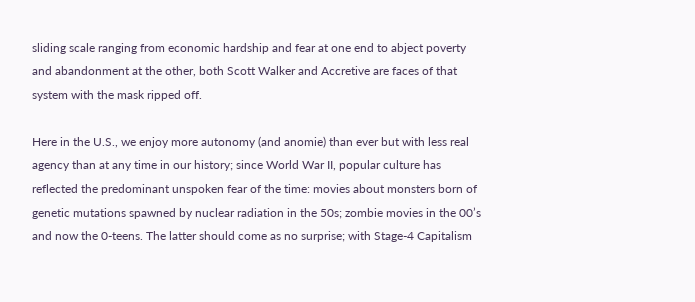sliding scale ranging from economic hardship and fear at one end to abject poverty and abandonment at the other, both Scott Walker and Accretive are faces of that system with the mask ripped off.

Here in the U.S., we enjoy more autonomy (and anomie) than ever but with less real agency than at any time in our history; since World War II, popular culture has reflected the predominant unspoken fear of the time: movies about monsters born of genetic mutations spawned by nuclear radiation in the 50s; zombie movies in the 00’s and now the 0-teens. The latter should come as no surprise; with Stage-4 Capitalism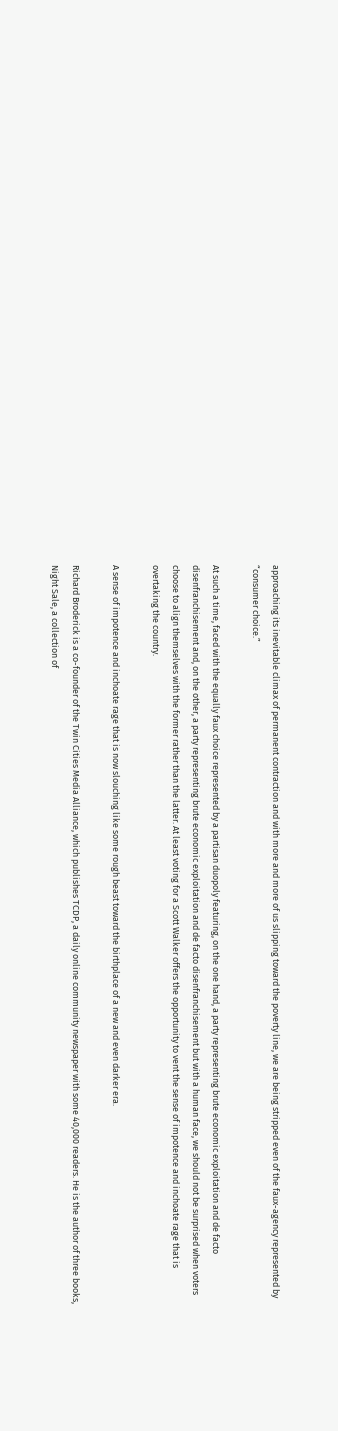approaching its inevitable climax of permanent contraction and with more and more of us slipping toward the poverty line, we are being stripped even of the faux-agency represented by “consumer choice.”

At such a time, faced with the equally faux choice represented by a partisan duopoly featuring, on the one hand, a party representing brute economic exploitation and de facto disenfranchisement and, on the other, a party representing brute economic exploitation and de facto disenfranchisement but with a human face, we should not be surprised when voters choose to align themselves with the former rather than the latter. At least voting for a Scott Walker offers the opportunity to vent the sense of impotence and inchoate rage that is overtaking the country.

A sense of impotence and inchoate rage that is now slouching like some rough beast toward the birthplace of a new and even darker era.

Richard Broderick is a co-founder of the Twin Cities Media Alliance, which publishes TCDP, a daily online community newspaper with some 40,000 readers. He is the author of three books, Night Sale, a collection of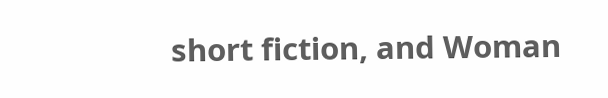short fiction, and Woman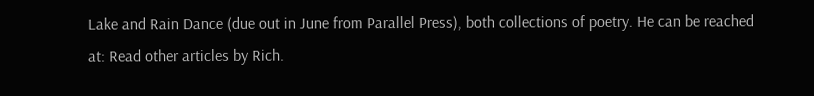Lake and Rain Dance (due out in June from Parallel Press), both collections of poetry. He can be reached at: Read other articles by Rich.